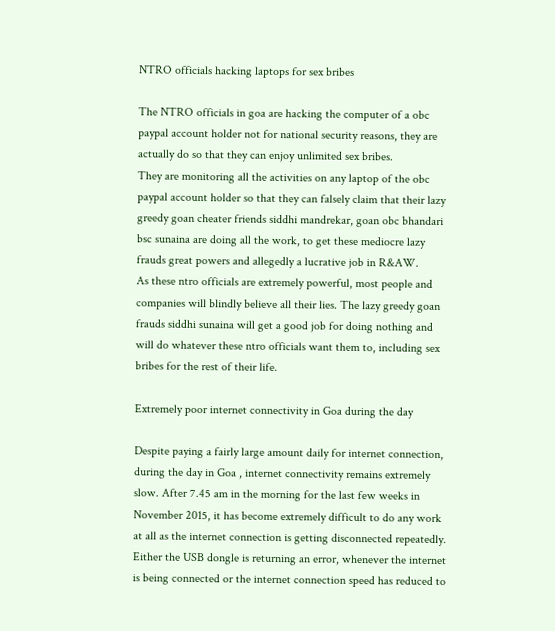NTRO officials hacking laptops for sex bribes

The NTRO officials in goa are hacking the computer of a obc paypal account holder not for national security reasons, they are actually do so that they can enjoy unlimited sex bribes.
They are monitoring all the activities on any laptop of the obc paypal account holder so that they can falsely claim that their lazy greedy goan cheater friends siddhi mandrekar, goan obc bhandari bsc sunaina are doing all the work, to get these mediocre lazy frauds great powers and allegedly a lucrative job in R&AW.
As these ntro officials are extremely powerful, most people and companies will blindly believe all their lies. The lazy greedy goan frauds siddhi sunaina will get a good job for doing nothing and will do whatever these ntro officials want them to, including sex bribes for the rest of their life.

Extremely poor internet connectivity in Goa during the day

Despite paying a fairly large amount daily for internet connection, during the day in Goa , internet connectivity remains extremely slow. After 7.45 am in the morning for the last few weeks in November 2015, it has become extremely difficult to do any work at all as the internet connection is getting disconnected repeatedly.
Either the USB dongle is returning an error, whenever the internet is being connected or the internet connection speed has reduced to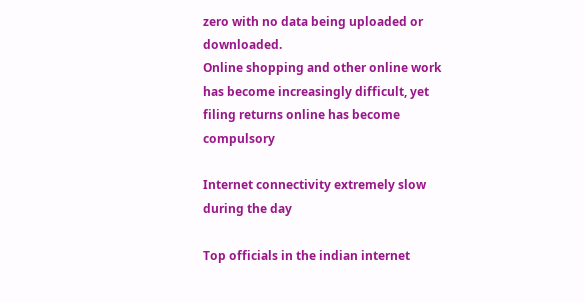zero with no data being uploaded or downloaded.
Online shopping and other online work has become increasingly difficult, yet filing returns online has become compulsory

Internet connectivity extremely slow during the day

Top officials in the indian internet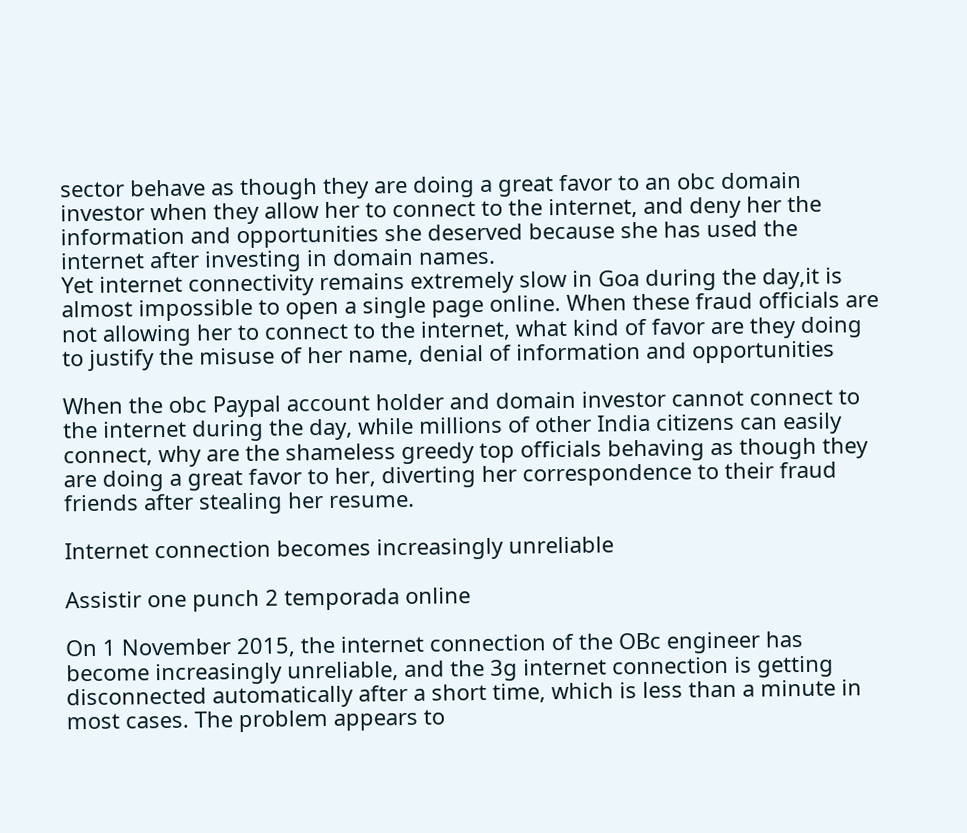sector behave as though they are doing a great favor to an obc domain investor when they allow her to connect to the internet, and deny her the information and opportunities she deserved because she has used the internet after investing in domain names.
Yet internet connectivity remains extremely slow in Goa during the day,it is almost impossible to open a single page online. When these fraud officials are not allowing her to connect to the internet, what kind of favor are they doing to justify the misuse of her name, denial of information and opportunities

When the obc Paypal account holder and domain investor cannot connect to the internet during the day, while millions of other India citizens can easily connect, why are the shameless greedy top officials behaving as though they are doing a great favor to her, diverting her correspondence to their fraud friends after stealing her resume.

Internet connection becomes increasingly unreliable

Assistir one punch 2 temporada online

On 1 November 2015, the internet connection of the OBc engineer has become increasingly unreliable, and the 3g internet connection is getting disconnected automatically after a short time, which is less than a minute in most cases. The problem appears to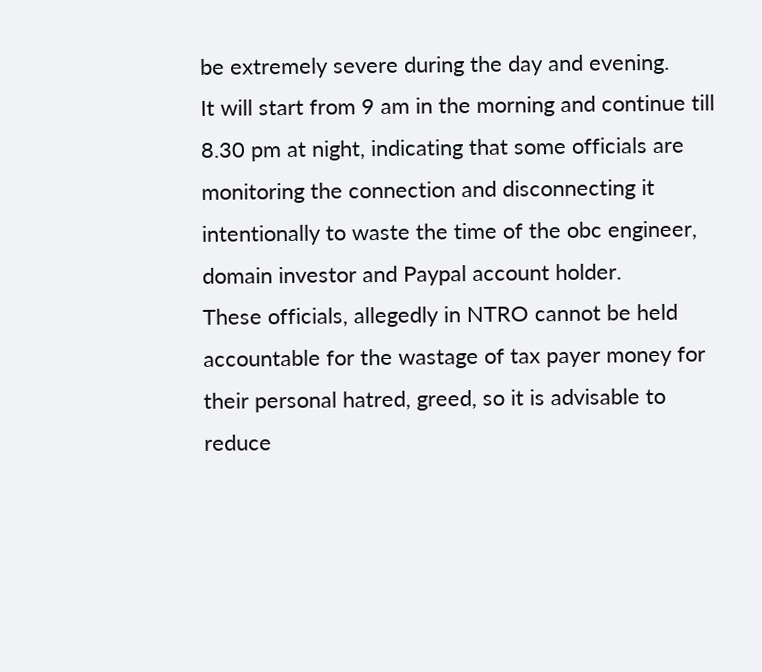be extremely severe during the day and evening.
It will start from 9 am in the morning and continue till 8.30 pm at night, indicating that some officials are monitoring the connection and disconnecting it intentionally to waste the time of the obc engineer, domain investor and Paypal account holder.
These officials, allegedly in NTRO cannot be held accountable for the wastage of tax payer money for their personal hatred, greed, so it is advisable to reduce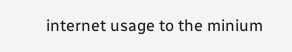internet usage to the minium